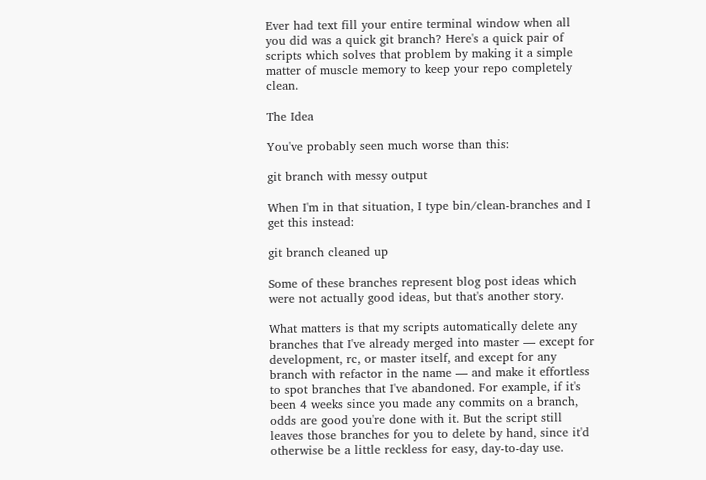Ever had text fill your entire terminal window when all you did was a quick git branch? Here's a quick pair of scripts which solves that problem by making it a simple matter of muscle memory to keep your repo completely clean.

The Idea

You've probably seen much worse than this:

git branch with messy output

When I'm in that situation, I type bin/clean-branches and I get this instead:

git branch cleaned up

Some of these branches represent blog post ideas which were not actually good ideas, but that's another story.

What matters is that my scripts automatically delete any branches that I've already merged into master — except for development, rc, or master itself, and except for any branch with refactor in the name — and make it effortless to spot branches that I've abandoned. For example, if it's been 4 weeks since you made any commits on a branch, odds are good you're done with it. But the script still leaves those branches for you to delete by hand, since it'd otherwise be a little reckless for easy, day-to-day use.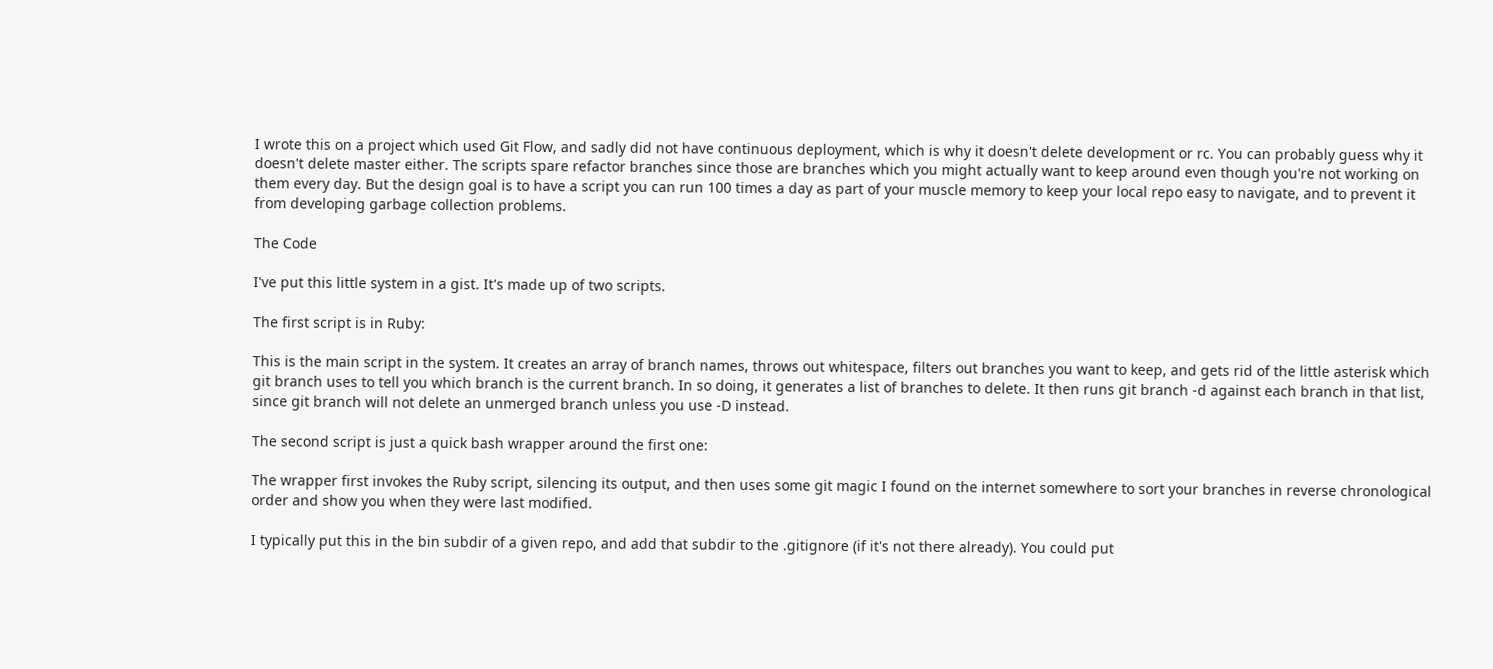I wrote this on a project which used Git Flow, and sadly did not have continuous deployment, which is why it doesn't delete development or rc. You can probably guess why it doesn't delete master either. The scripts spare refactor branches since those are branches which you might actually want to keep around even though you're not working on them every day. But the design goal is to have a script you can run 100 times a day as part of your muscle memory to keep your local repo easy to navigate, and to prevent it from developing garbage collection problems.

The Code

I've put this little system in a gist. It's made up of two scripts.

The first script is in Ruby:

This is the main script in the system. It creates an array of branch names, throws out whitespace, filters out branches you want to keep, and gets rid of the little asterisk which git branch uses to tell you which branch is the current branch. In so doing, it generates a list of branches to delete. It then runs git branch -d against each branch in that list, since git branch will not delete an unmerged branch unless you use -D instead.

The second script is just a quick bash wrapper around the first one:

The wrapper first invokes the Ruby script, silencing its output, and then uses some git magic I found on the internet somewhere to sort your branches in reverse chronological order and show you when they were last modified.

I typically put this in the bin subdir of a given repo, and add that subdir to the .gitignore (if it's not there already). You could put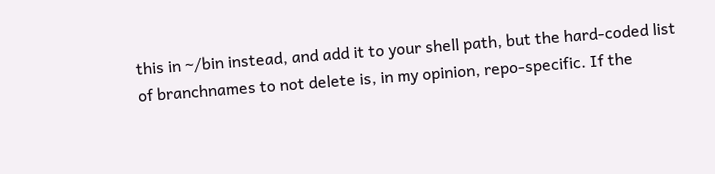this in ~/bin instead, and add it to your shell path, but the hard-coded list of branchnames to not delete is, in my opinion, repo-specific. If the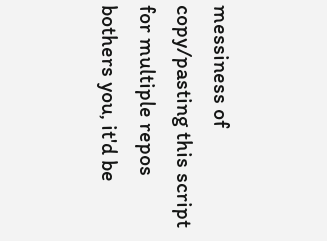messiness of copy/pasting this script for multiple repos bothers you, it'd be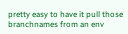pretty easy to have it pull those branchnames from an env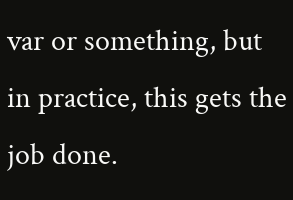var or something, but in practice, this gets the job done.